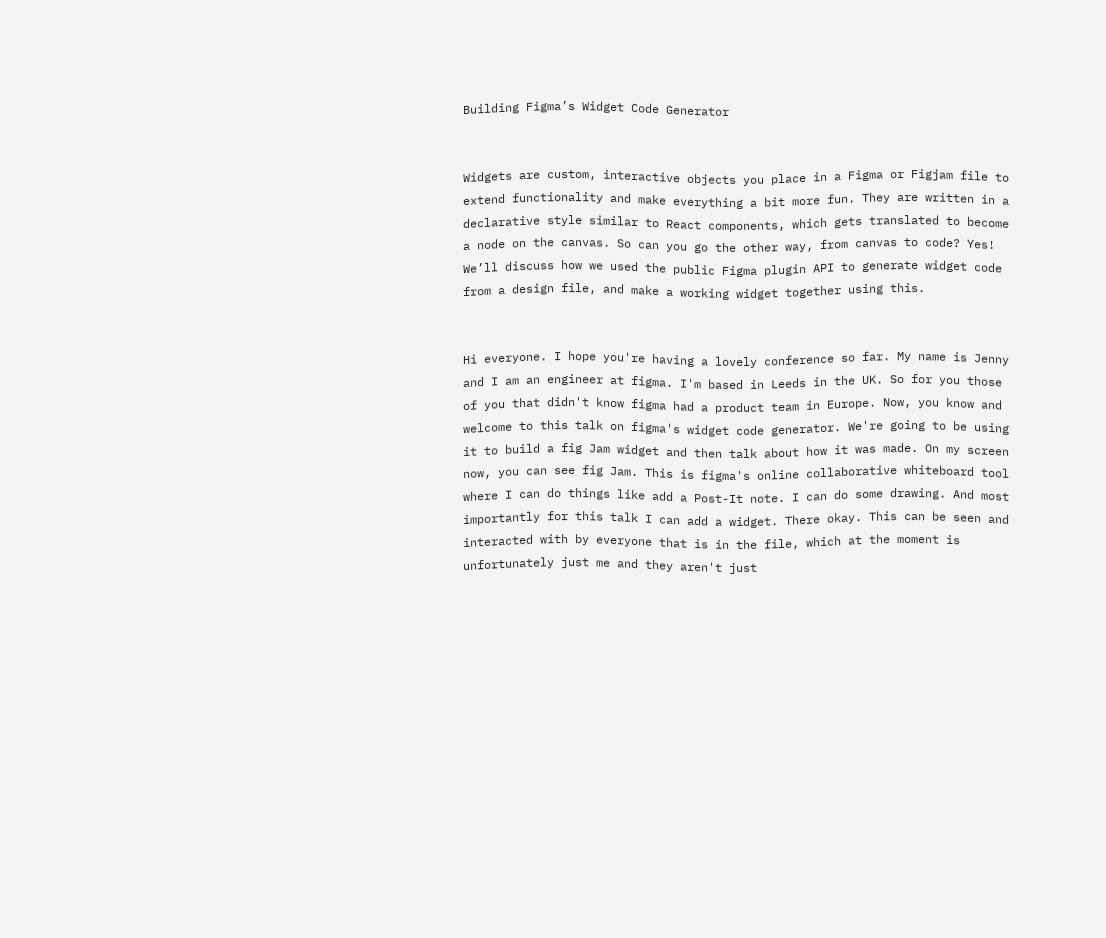Building Figma’s Widget Code Generator


Widgets are custom, interactive objects you place in a Figma or Figjam file to extend functionality and make everything a bit more fun. They are written in a declarative style similar to React components, which gets translated to become a node on the canvas. So can you go the other way, from canvas to code? Yes! We’ll discuss how we used the public Figma plugin API to generate widget code from a design file, and make a working widget together using this.


Hi everyone. I hope you're having a lovely conference so far. My name is Jenny and I am an engineer at figma. I'm based in Leeds in the UK. So for you those of you that didn't know figma had a product team in Europe. Now, you know and welcome to this talk on figma's widget code generator. We're going to be using it to build a fig Jam widget and then talk about how it was made. On my screen now, you can see fig Jam. This is figma's online collaborative whiteboard tool where I can do things like add a Post-It note. I can do some drawing. And most importantly for this talk I can add a widget. There okay. This can be seen and interacted with by everyone that is in the file, which at the moment is unfortunately just me and they aren't just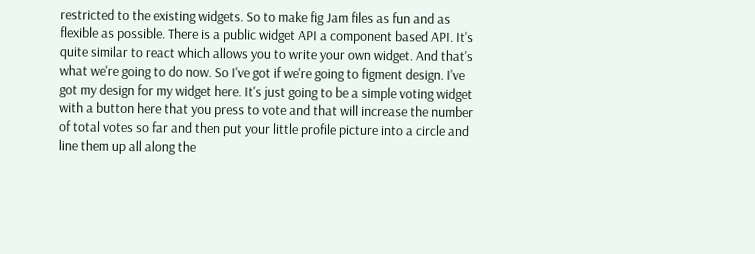restricted to the existing widgets. So to make fig Jam files as fun and as flexible as possible. There is a public widget API a component based API. It's quite similar to react which allows you to write your own widget. And that's what we're going to do now. So I've got if we're going to figment design. I've got my design for my widget here. It's just going to be a simple voting widget with a button here that you press to vote and that will increase the number of total votes so far and then put your little profile picture into a circle and line them up all along the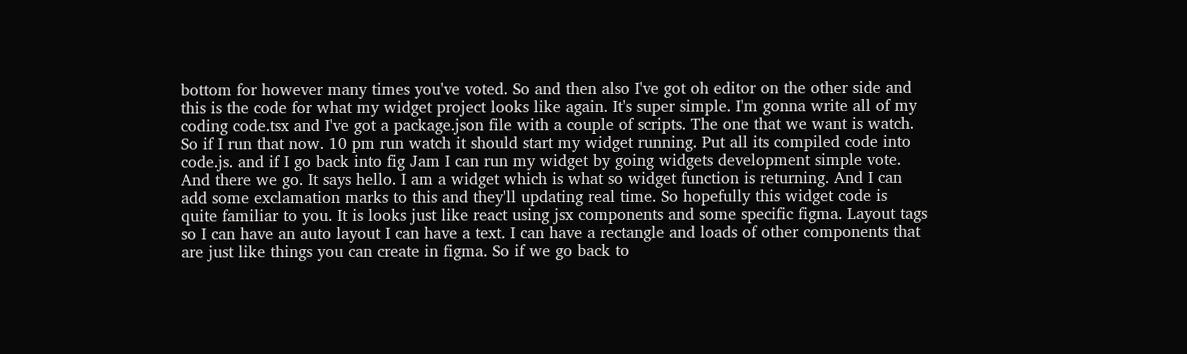bottom for however many times you've voted. So and then also I've got oh editor on the other side and this is the code for what my widget project looks like again. It's super simple. I'm gonna write all of my coding code.tsx and I've got a package.json file with a couple of scripts. The one that we want is watch. So if I run that now. 10 pm run watch it should start my widget running. Put all its compiled code into code.js. and if I go back into fig Jam I can run my widget by going widgets development simple vote. And there we go. It says hello. I am a widget which is what so widget function is returning. And I can add some exclamation marks to this and they'll updating real time. So hopefully this widget code is quite familiar to you. It is looks just like react using jsx components and some specific figma. Layout tags so I can have an auto layout I can have a text. I can have a rectangle and loads of other components that are just like things you can create in figma. So if we go back to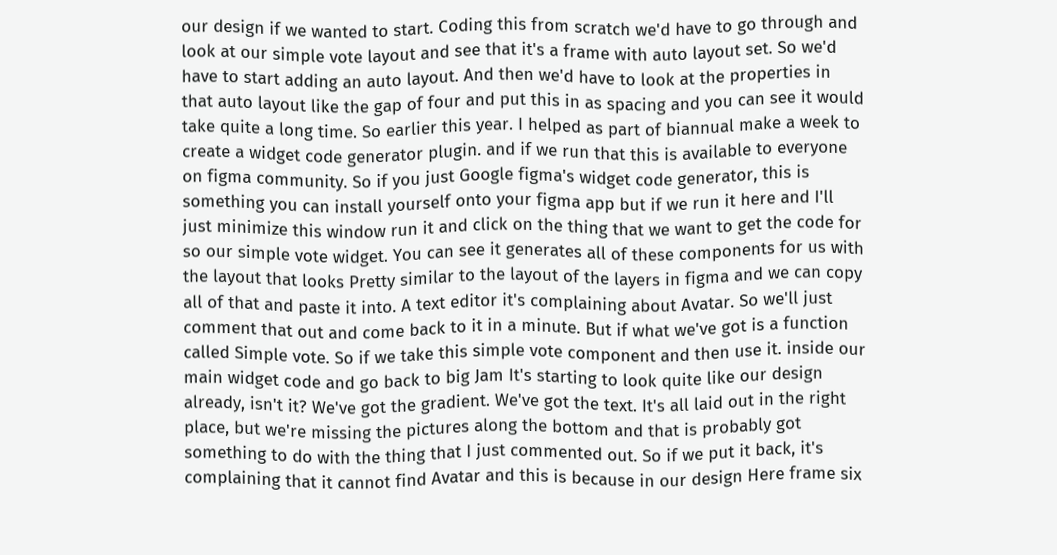our design if we wanted to start. Coding this from scratch we'd have to go through and look at our simple vote layout and see that it's a frame with auto layout set. So we'd have to start adding an auto layout. And then we'd have to look at the properties in that auto layout like the gap of four and put this in as spacing and you can see it would take quite a long time. So earlier this year. I helped as part of biannual make a week to create a widget code generator plugin. and if we run that this is available to everyone on figma community. So if you just Google figma's widget code generator, this is something you can install yourself onto your figma app but if we run it here and I'll just minimize this window run it and click on the thing that we want to get the code for so our simple vote widget. You can see it generates all of these components for us with the layout that looks Pretty similar to the layout of the layers in figma and we can copy all of that and paste it into. A text editor it's complaining about Avatar. So we'll just comment that out and come back to it in a minute. But if what we've got is a function called Simple vote. So if we take this simple vote component and then use it. inside our main widget code and go back to big Jam It's starting to look quite like our design already, isn't it? We've got the gradient. We've got the text. It's all laid out in the right place, but we're missing the pictures along the bottom and that is probably got something to do with the thing that I just commented out. So if we put it back, it's complaining that it cannot find Avatar and this is because in our design Here frame six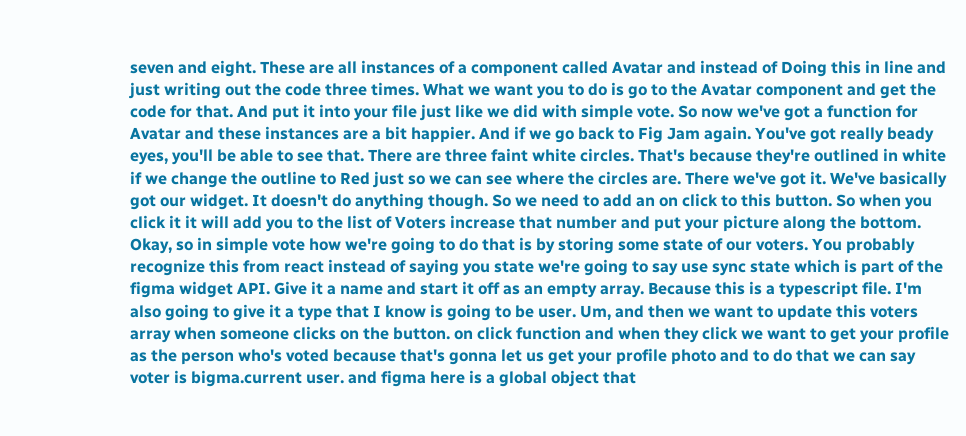seven and eight. These are all instances of a component called Avatar and instead of Doing this in line and just writing out the code three times. What we want you to do is go to the Avatar component and get the code for that. And put it into your file just like we did with simple vote. So now we've got a function for Avatar and these instances are a bit happier. And if we go back to Fig Jam again. You've got really beady eyes, you'll be able to see that. There are three faint white circles. That's because they're outlined in white if we change the outline to Red just so we can see where the circles are. There we've got it. We've basically got our widget. It doesn't do anything though. So we need to add an on click to this button. So when you click it it will add you to the list of Voters increase that number and put your picture along the bottom. Okay, so in simple vote how we're going to do that is by storing some state of our voters. You probably recognize this from react instead of saying you state we're going to say use sync state which is part of the figma widget API. Give it a name and start it off as an empty array. Because this is a typescript file. I'm also going to give it a type that I know is going to be user. Um, and then we want to update this voters array when someone clicks on the button. on click function and when they click we want to get your profile as the person who's voted because that's gonna let us get your profile photo and to do that we can say voter is bigma.current user. and figma here is a global object that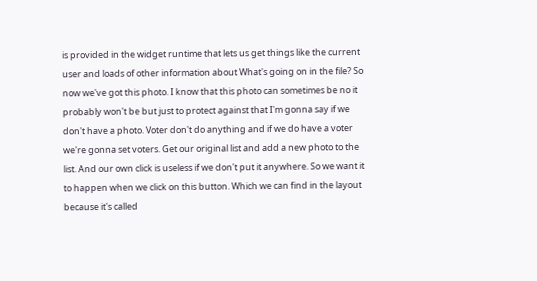is provided in the widget runtime that lets us get things like the current user and loads of other information about What's going on in the file? So now we've got this photo. I know that this photo can sometimes be no it probably won't be but just to protect against that I'm gonna say if we don't have a photo. Voter don't do anything and if we do have a voter we're gonna set voters. Get our original list and add a new photo to the list. And our own click is useless if we don't put it anywhere. So we want it to happen when we click on this button. Which we can find in the layout because it's called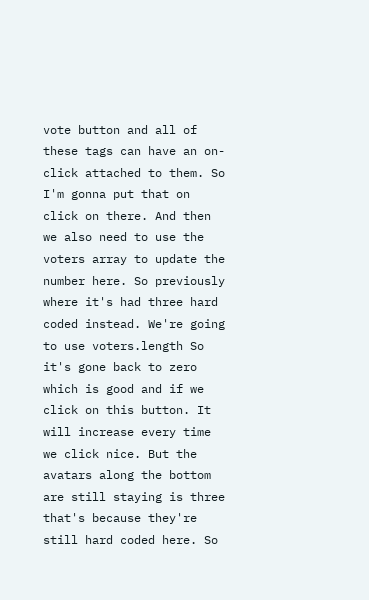vote button and all of these tags can have an on-click attached to them. So I'm gonna put that on click on there. And then we also need to use the voters array to update the number here. So previously where it's had three hard coded instead. We're going to use voters.length So it's gone back to zero which is good and if we click on this button. It will increase every time we click nice. But the avatars along the bottom are still staying is three that's because they're still hard coded here. So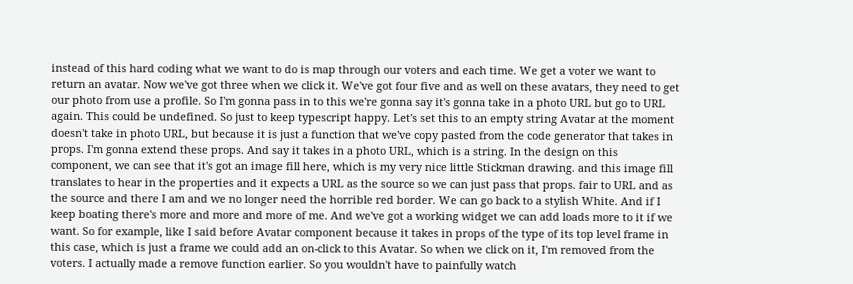instead of this hard coding what we want to do is map through our voters and each time. We get a voter we want to return an avatar. Now we've got three when we click it. We've got four five and as well on these avatars, they need to get our photo from use a profile. So I'm gonna pass in to this we're gonna say it's gonna take in a photo URL but go to URL again. This could be undefined. So just to keep typescript happy. Let's set this to an empty string Avatar at the moment doesn't take in photo URL, but because it is just a function that we've copy pasted from the code generator that takes in props. I'm gonna extend these props. And say it takes in a photo URL, which is a string. In the design on this component, we can see that it's got an image fill here, which is my very nice little Stickman drawing. and this image fill translates to hear in the properties and it expects a URL as the source so we can just pass that props. fair to URL and as the source and there I am and we no longer need the horrible red border. We can go back to a stylish White. And if I keep boating there's more and more and more of me. And we've got a working widget we can add loads more to it if we want. So for example, like I said before Avatar component because it takes in props of the type of its top level frame in this case, which is just a frame we could add an on-click to this Avatar. So when we click on it, I'm removed from the voters. I actually made a remove function earlier. So you wouldn't have to painfully watch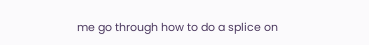me go through how to do a splice on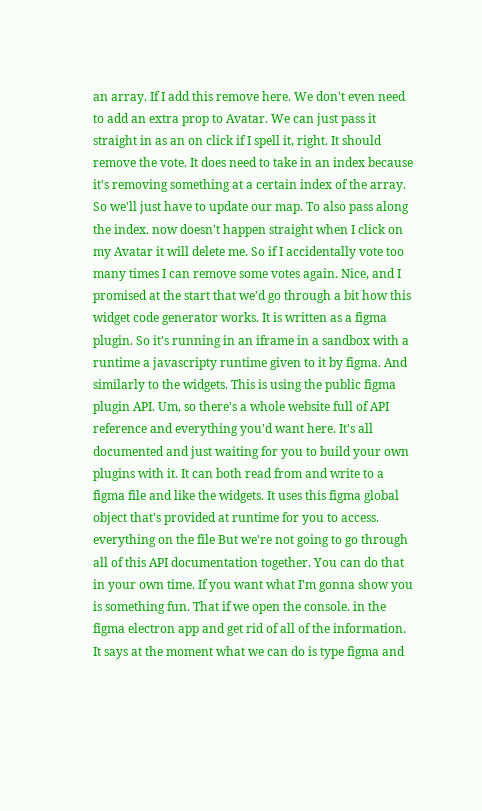an array. If I add this remove here. We don't even need to add an extra prop to Avatar. We can just pass it straight in as an on click if I spell it, right. It should remove the vote. It does need to take in an index because it's removing something at a certain index of the array. So we'll just have to update our map. To also pass along the index. now doesn't happen straight when I click on my Avatar it will delete me. So if I accidentally vote too many times I can remove some votes again. Nice, and I promised at the start that we'd go through a bit how this widget code generator works. It is written as a figma plugin. So it's running in an iframe in a sandbox with a runtime a javascripty runtime given to it by figma. And similarly to the widgets. This is using the public figma plugin API. Um, so there's a whole website full of API reference and everything you'd want here. It's all documented and just waiting for you to build your own plugins with it. It can both read from and write to a figma file and like the widgets. It uses this figma global object that's provided at runtime for you to access. everything on the file But we're not going to go through all of this API documentation together. You can do that in your own time. If you want what I'm gonna show you is something fun. That if we open the console. in the figma electron app and get rid of all of the information. It says at the moment what we can do is type figma and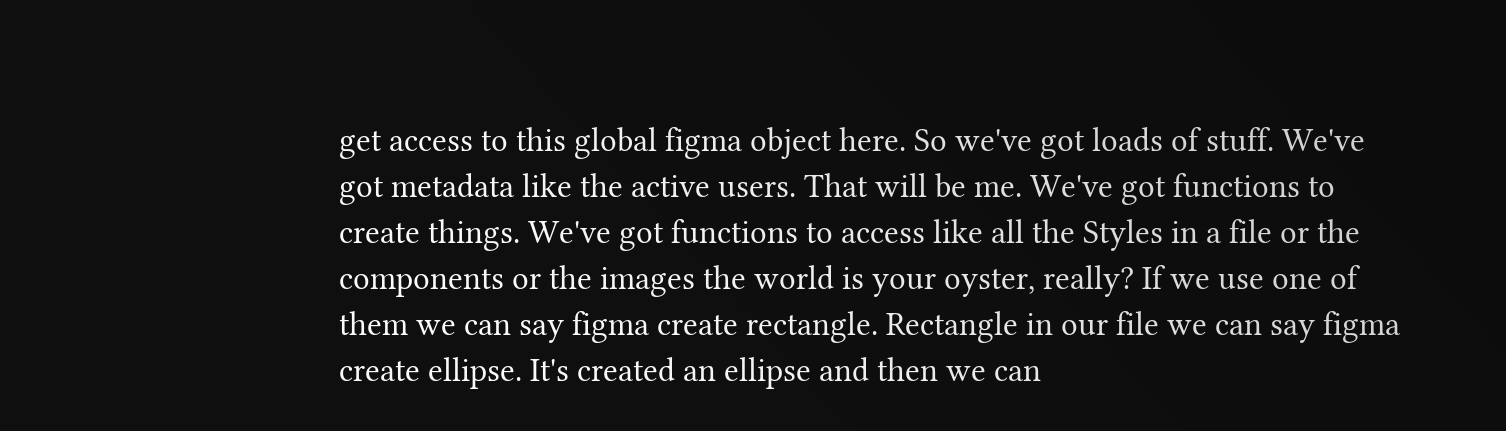get access to this global figma object here. So we've got loads of stuff. We've got metadata like the active users. That will be me. We've got functions to create things. We've got functions to access like all the Styles in a file or the components or the images the world is your oyster, really? If we use one of them we can say figma create rectangle. Rectangle in our file we can say figma create ellipse. It's created an ellipse and then we can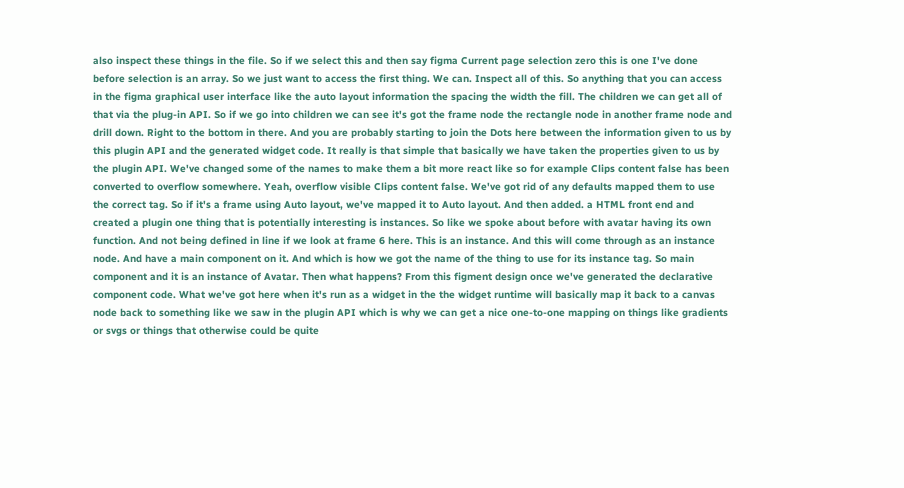also inspect these things in the file. So if we select this and then say figma Current page selection zero this is one I've done before selection is an array. So we just want to access the first thing. We can. Inspect all of this. So anything that you can access in the figma graphical user interface like the auto layout information the spacing the width the fill. The children we can get all of that via the plug-in API. So if we go into children we can see it's got the frame node the rectangle node in another frame node and drill down. Right to the bottom in there. And you are probably starting to join the Dots here between the information given to us by this plugin API and the generated widget code. It really is that simple that basically we have taken the properties given to us by the plugin API. We've changed some of the names to make them a bit more react like so for example Clips content false has been converted to overflow somewhere. Yeah, overflow visible Clips content false. We've got rid of any defaults mapped them to use the correct tag. So if it's a frame using Auto layout, we've mapped it to Auto layout. And then added. a HTML front end and created a plugin one thing that is potentially interesting is instances. So like we spoke about before with avatar having its own function. And not being defined in line if we look at frame 6 here. This is an instance. And this will come through as an instance node. And have a main component on it. And which is how we got the name of the thing to use for its instance tag. So main component and it is an instance of Avatar. Then what happens? From this figment design once we've generated the declarative component code. What we've got here when it's run as a widget in the the widget runtime will basically map it back to a canvas node back to something like we saw in the plugin API which is why we can get a nice one-to-one mapping on things like gradients or svgs or things that otherwise could be quite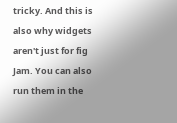tricky. And this is also why widgets aren't just for fig Jam. You can also run them in the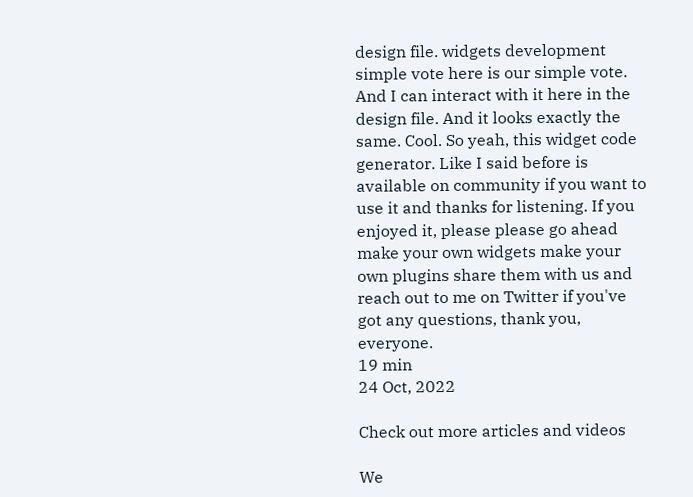design file. widgets development simple vote here is our simple vote. And I can interact with it here in the design file. And it looks exactly the same. Cool. So yeah, this widget code generator. Like I said before is available on community if you want to use it and thanks for listening. If you enjoyed it, please please go ahead make your own widgets make your own plugins share them with us and reach out to me on Twitter if you've got any questions, thank you, everyone.
19 min
24 Oct, 2022

Check out more articles and videos

We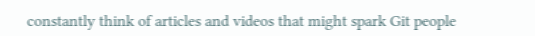constantly think of articles and videos that might spark Git people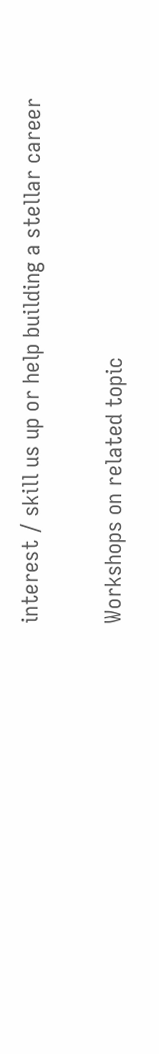interest / skill us up or help building a stellar career

Workshops on related topic